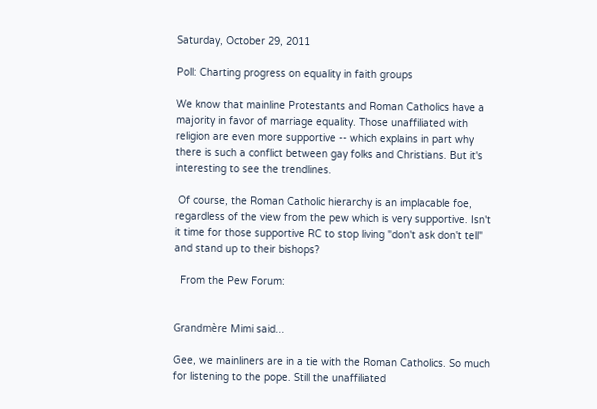Saturday, October 29, 2011

Poll: Charting progress on equality in faith groups

We know that mainline Protestants and Roman Catholics have a majority in favor of marriage equality. Those unaffiliated with religion are even more supportive -- which explains in part why there is such a conflict between gay folks and Christians. But it's interesting to see the trendlines.

 Of course, the Roman Catholic hierarchy is an implacable foe, regardless of the view from the pew which is very supportive. Isn't it time for those supportive RC to stop living "don't ask don't tell" and stand up to their bishops?

  From the Pew Forum:


Grandmère Mimi said...

Gee, we mainliners are in a tie with the Roman Catholics. So much for listening to the pope. Still the unaffiliated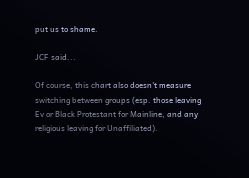put us to shame.

JCF said...

Of course, this chart also doesn't measure switching between groups (esp. those leaving Ev or Black Protestant for Mainline, and any religious leaving for Unaffiliated).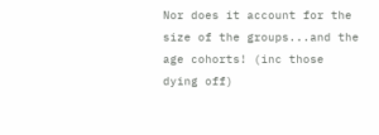Nor does it account for the size of the groups...and the age cohorts! (inc those dying off)